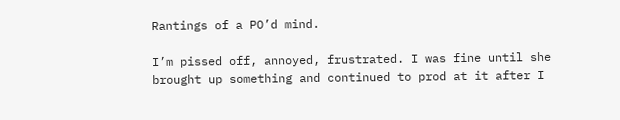Rantings of a PO’d mind.

I’m pissed off, annoyed, frustrated. I was fine until she brought up something and continued to prod at it after I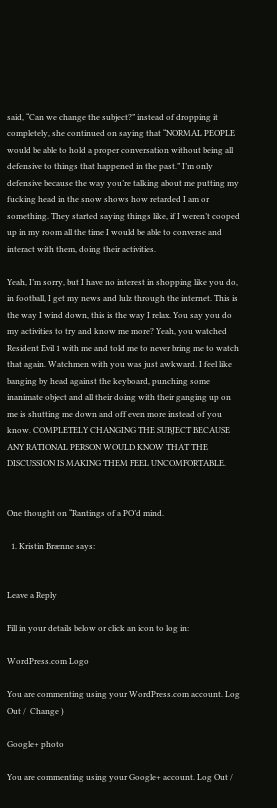said, “Can we change the subject?” instead of dropping it completely, she continued on saying that “NORMAL PEOPLE would be able to hold a proper conversation without being all defensive to things that happened in the past.” I’m only defensive because the way you’re talking about me putting my fucking head in the snow shows how retarded I am or something. They started saying things like, if I weren’t cooped up in my room all the time I would be able to converse and interact with them, doing their activities.

Yeah, I’m sorry, but I have no interest in shopping like you do, in football, I get my news and lulz through the internet. This is the way I wind down, this is the way I relax. You say you do my activities to try and know me more? Yeah, you watched Resident Evil 1 with me and told me to never bring me to watch that again. Watchmen with you was just awkward. I feel like banging by head against the keyboard, punching some inanimate object and all their doing with their ganging up on me is shutting me down and off even more instead of you know. COMPLETELY CHANGING THE SUBJECT BECAUSE ANY RATIONAL PERSON WOULD KNOW THAT THE DISCUSSION IS MAKING THEM FEEL UNCOMFORTABLE.


One thought on “Rantings of a PO’d mind.

  1. Kristin Brænne says:


Leave a Reply

Fill in your details below or click an icon to log in:

WordPress.com Logo

You are commenting using your WordPress.com account. Log Out /  Change )

Google+ photo

You are commenting using your Google+ account. Log Out /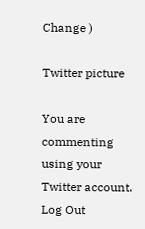Change )

Twitter picture

You are commenting using your Twitter account. Log Out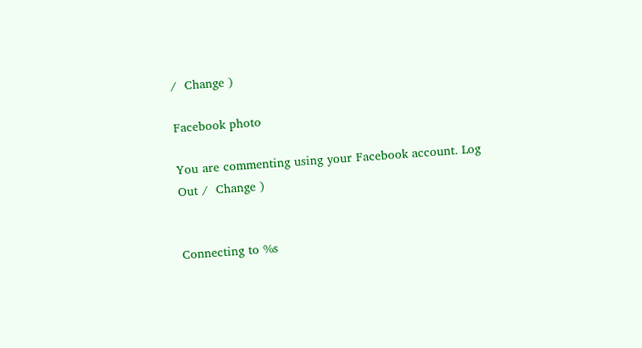/  Change )

Facebook photo

You are commenting using your Facebook account. Log Out /  Change )


Connecting to %s